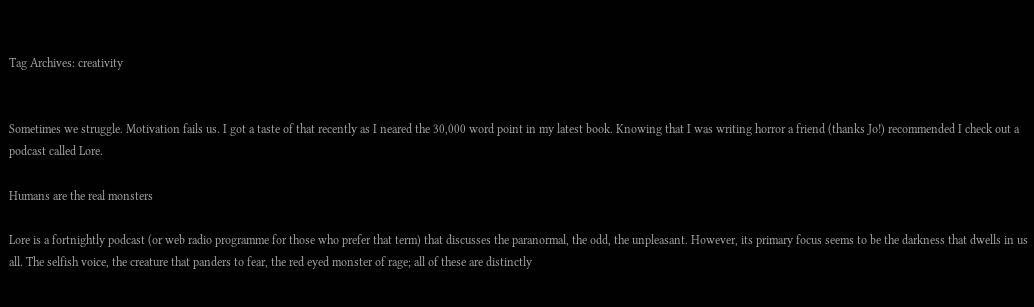Tag Archives: creativity


Sometimes we struggle. Motivation fails us. I got a taste of that recently as I neared the 30,000 word point in my latest book. Knowing that I was writing horror a friend (thanks Jo!) recommended I check out a podcast called Lore.

Humans are the real monsters

Lore is a fortnightly podcast (or web radio programme for those who prefer that term) that discusses the paranormal, the odd, the unpleasant. However, its primary focus seems to be the darkness that dwells in us all. The selfish voice, the creature that panders to fear, the red eyed monster of rage; all of these are distinctly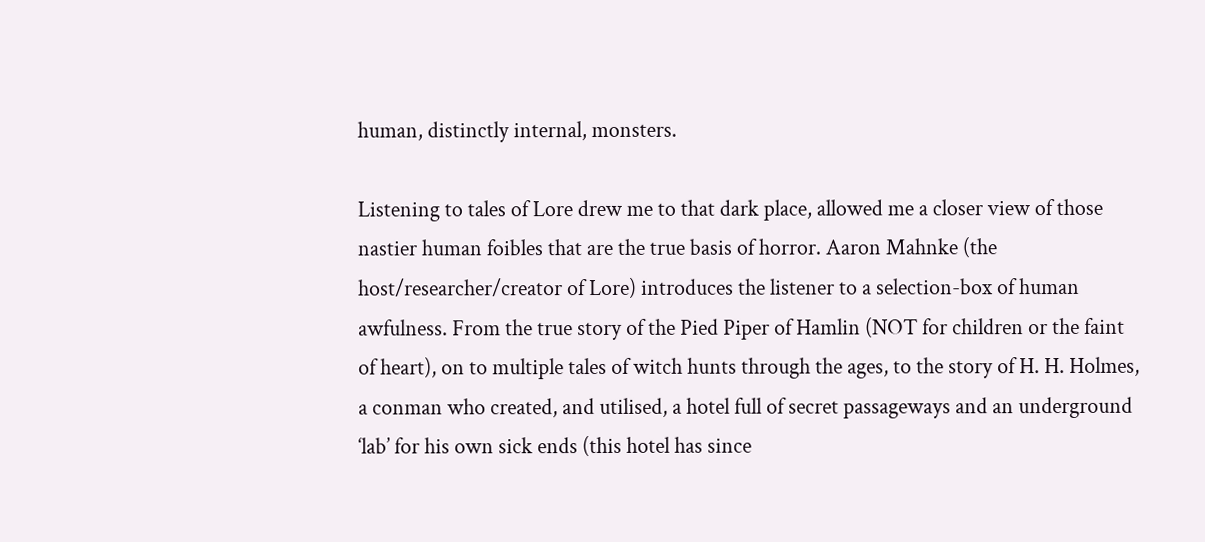human, distinctly internal, monsters.

Listening to tales of Lore drew me to that dark place, allowed me a closer view of those nastier human foibles that are the true basis of horror. Aaron Mahnke (the host/researcher/creator of Lore) introduces the listener to a selection-box of human awfulness. From the true story of the Pied Piper of Hamlin (NOT for children or the faint of heart), on to multiple tales of witch hunts through the ages, to the story of H. H. Holmes, a conman who created, and utilised, a hotel full of secret passageways and an underground ‘lab’ for his own sick ends (this hotel has since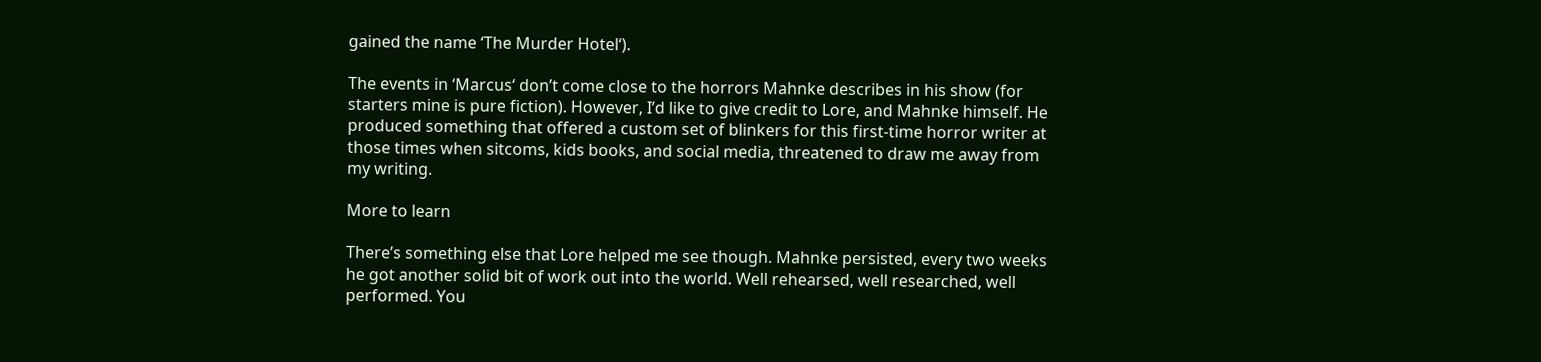gained the name ‘The Murder Hotel‘).

The events in ‘Marcus‘ don’t come close to the horrors Mahnke describes in his show (for starters mine is pure fiction). However, I’d like to give credit to Lore, and Mahnke himself. He produced something that offered a custom set of blinkers for this first-time horror writer at those times when sitcoms, kids books, and social media, threatened to draw me away from my writing.

More to learn

There’s something else that Lore helped me see though. Mahnke persisted, every two weeks he got another solid bit of work out into the world. Well rehearsed, well researched, well performed. You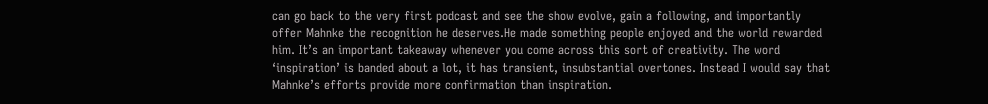can go back to the very first podcast and see the show evolve, gain a following, and importantly offer Mahnke the recognition he deserves.He made something people enjoyed and the world rewarded him. It’s an important takeaway whenever you come across this sort of creativity. The word ‘inspiration’ is banded about a lot, it has transient, insubstantial overtones. Instead I would say that Mahnke’s efforts provide more confirmation than inspiration.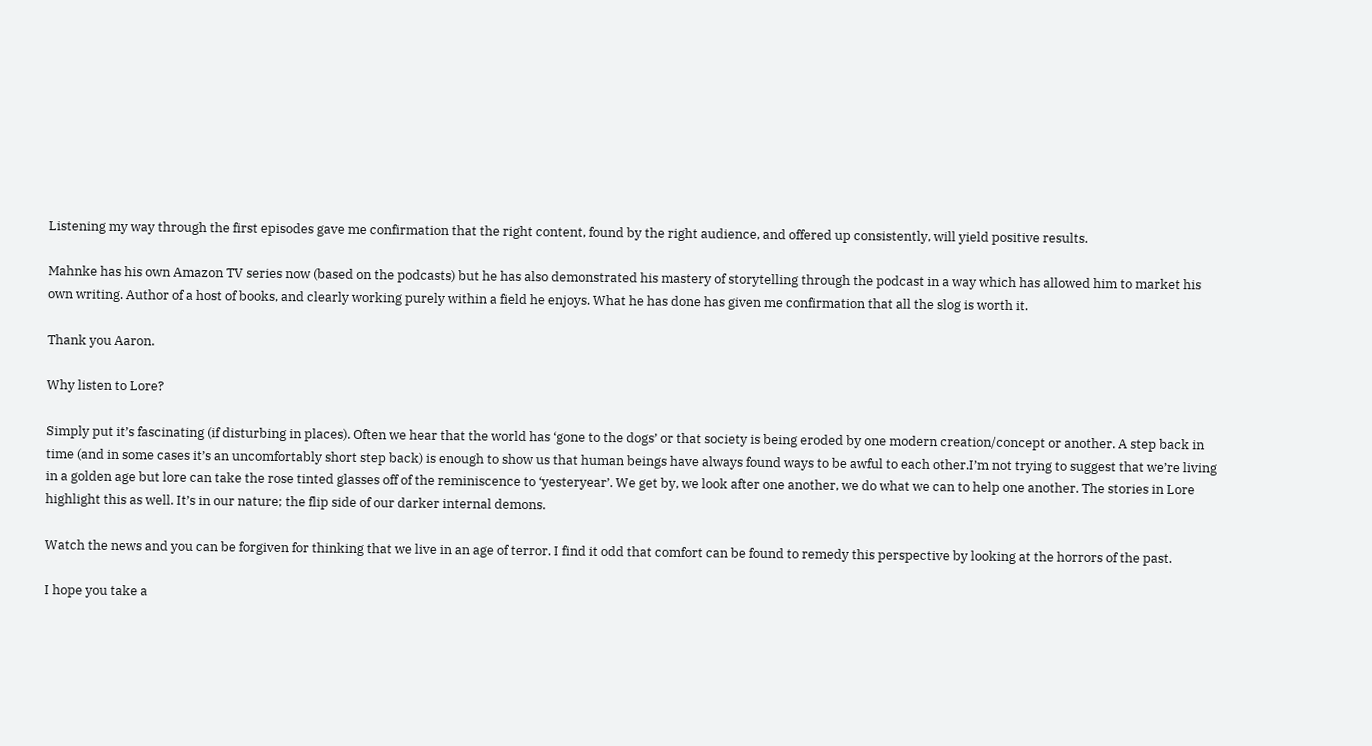Listening my way through the first episodes gave me confirmation that the right content, found by the right audience, and offered up consistently, will yield positive results.

Mahnke has his own Amazon TV series now (based on the podcasts) but he has also demonstrated his mastery of storytelling through the podcast in a way which has allowed him to market his own writing. Author of a host of books, and clearly working purely within a field he enjoys. What he has done has given me confirmation that all the slog is worth it.

Thank you Aaron.

Why listen to Lore?

Simply put it’s fascinating (if disturbing in places). Often we hear that the world has ‘gone to the dogs’ or that society is being eroded by one modern creation/concept or another. A step back in time (and in some cases it’s an uncomfortably short step back) is enough to show us that human beings have always found ways to be awful to each other.I’m not trying to suggest that we’re living in a golden age but lore can take the rose tinted glasses off of the reminiscence to ‘yesteryear’. We get by, we look after one another, we do what we can to help one another. The stories in Lore highlight this as well. It’s in our nature; the flip side of our darker internal demons.

Watch the news and you can be forgiven for thinking that we live in an age of terror. I find it odd that comfort can be found to remedy this perspective by looking at the horrors of the past.

I hope you take a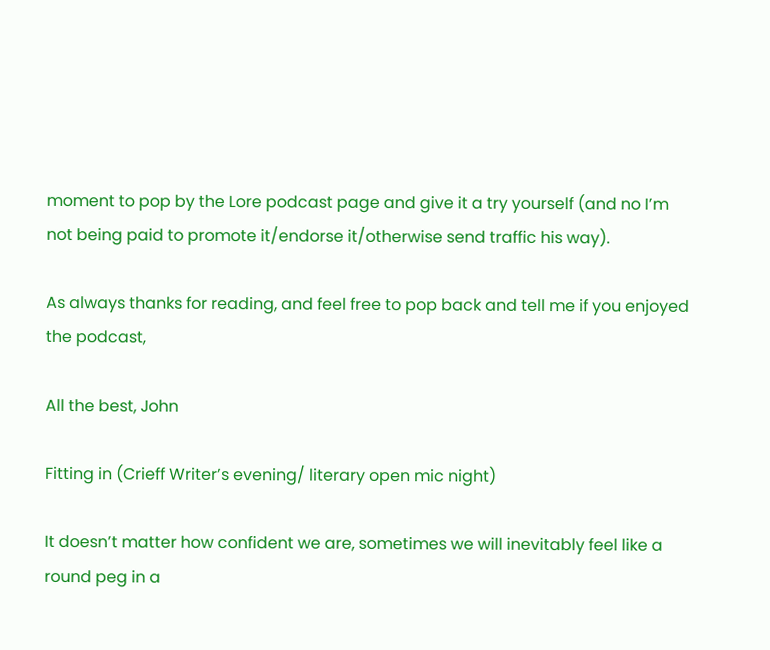moment to pop by the Lore podcast page and give it a try yourself (and no I’m not being paid to promote it/endorse it/otherwise send traffic his way).

As always thanks for reading, and feel free to pop back and tell me if you enjoyed the podcast,

All the best, John

Fitting in (Crieff Writer’s evening/ literary open mic night)

It doesn’t matter how confident we are, sometimes we will inevitably feel like a round peg in a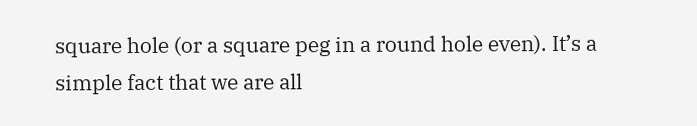square hole (or a square peg in a round hole even). It’s a simple fact that we are all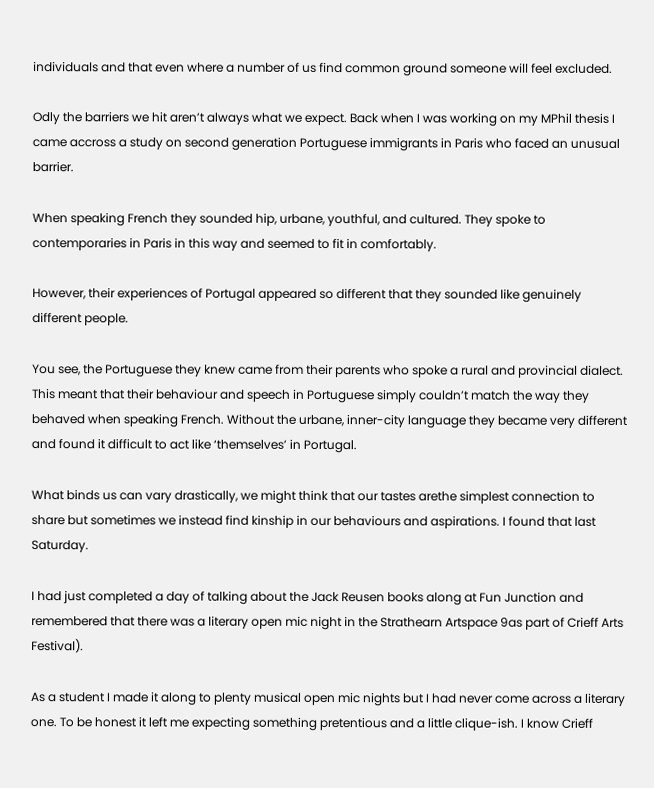individuals and that even where a number of us find common ground someone will feel excluded.

Odly the barriers we hit aren’t always what we expect. Back when I was working on my MPhil thesis I came accross a study on second generation Portuguese immigrants in Paris who faced an unusual barrier.

When speaking French they sounded hip, urbane, youthful, and cultured. They spoke to contemporaries in Paris in this way and seemed to fit in comfortably.

However, their experiences of Portugal appeared so different that they sounded like genuinely different people.

You see, the Portuguese they knew came from their parents who spoke a rural and provincial dialect. This meant that their behaviour and speech in Portuguese simply couldn’t match the way they behaved when speaking French. Without the urbane, inner-city language they became very different and found it difficult to act like ‘themselves’ in Portugal.

What binds us can vary drastically, we might think that our tastes arethe simplest connection to share but sometimes we instead find kinship in our behaviours and aspirations. I found that last Saturday.

I had just completed a day of talking about the Jack Reusen books along at Fun Junction and remembered that there was a literary open mic night in the Strathearn Artspace 9as part of Crieff Arts Festival).

As a student I made it along to plenty musical open mic nights but I had never come across a literary one. To be honest it left me expecting something pretentious and a little clique-ish. I know Crieff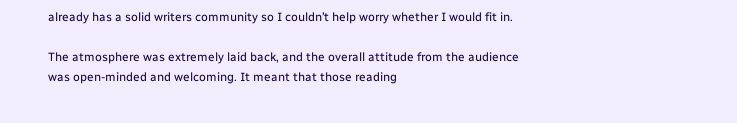already has a solid writers community so I couldn’t help worry whether I would fit in.

The atmosphere was extremely laid back, and the overall attitude from the audience was open-minded and welcoming. It meant that those reading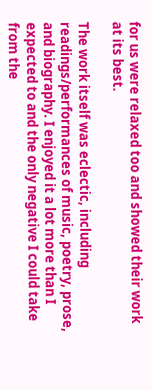for us were relaxed too and showed their work at its best.

The work itself was eclectic, including readings/performances of music, poetry, prose, and biography. I enjoyed it a lot more than I expected to and the only negative I could take from the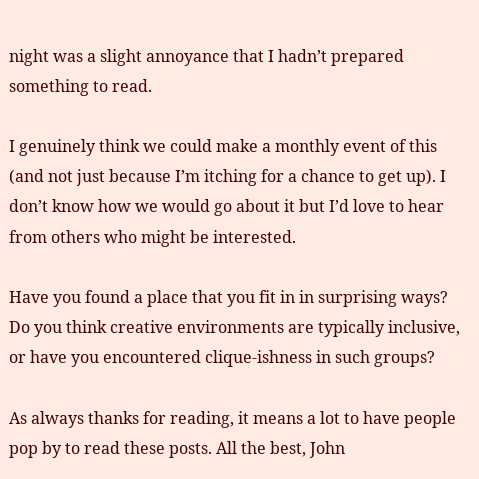night was a slight annoyance that I hadn’t prepared something to read.

I genuinely think we could make a monthly event of this (and not just because I’m itching for a chance to get up). I don’t know how we would go about it but I’d love to hear from others who might be interested.

Have you found a place that you fit in in surprising ways? Do you think creative environments are typically inclusive, or have you encountered clique-ishness in such groups?

As always thanks for reading, it means a lot to have people pop by to read these posts. All the best, John